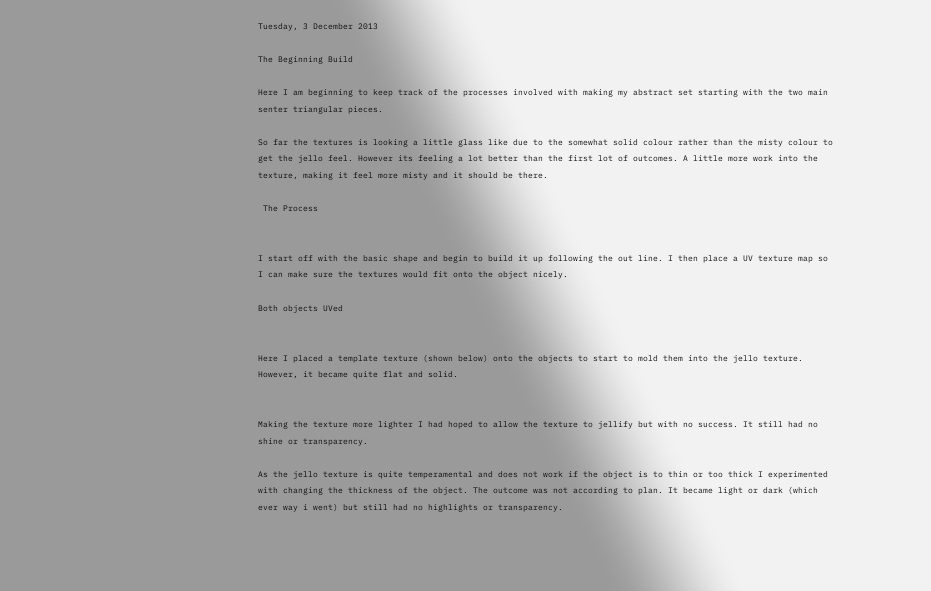Tuesday, 3 December 2013

The Beginning Build

Here I am beginning to keep track of the processes involved with making my abstract set starting with the two main senter triangular pieces.

So far the textures is looking a little glass like due to the somewhat solid colour rather than the misty colour to get the jello feel. However its feeling a lot better than the first lot of outcomes. A little more work into the texture, making it feel more misty and it should be there.

 The Process


I start off with the basic shape and begin to build it up following the out line. I then place a UV texture map so I can make sure the textures would fit onto the object nicely.

Both objects UVed


Here I placed a template texture (shown below) onto the objects to start to mold them into the jello texture. However, it became quite flat and solid.


Making the texture more lighter I had hoped to allow the texture to jellify but with no success. It still had no shine or transparency.

As the jello texture is quite temperamental and does not work if the object is to thin or too thick I experimented with changing the thickness of the object. The outcome was not according to plan. It became light or dark (which ever way i went) but still had no highlights or transparency.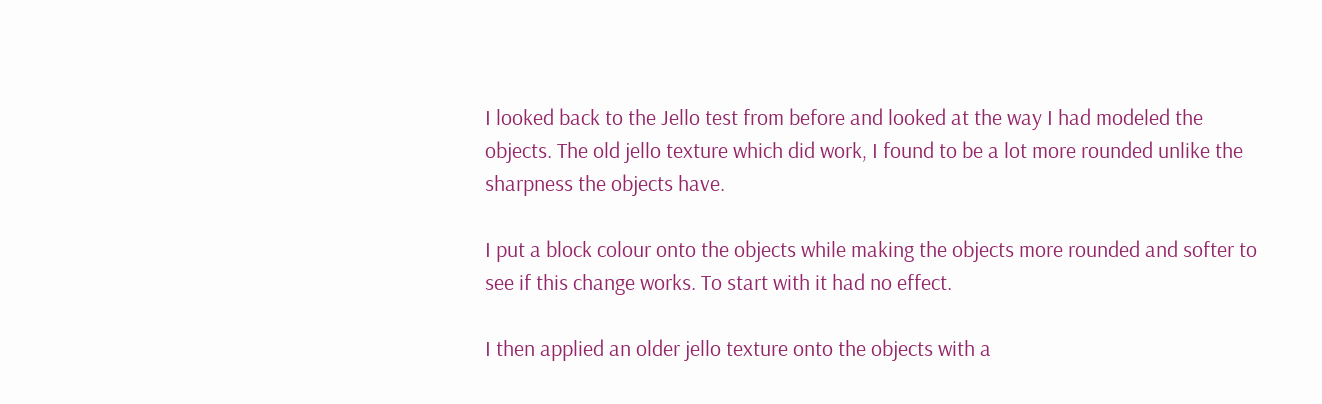I looked back to the Jello test from before and looked at the way I had modeled the objects. The old jello texture which did work, I found to be a lot more rounded unlike the sharpness the objects have.

I put a block colour onto the objects while making the objects more rounded and softer to see if this change works. To start with it had no effect.

I then applied an older jello texture onto the objects with a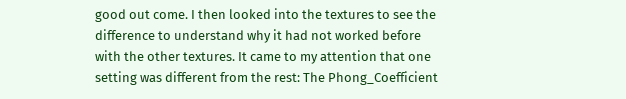good out come. I then looked into the textures to see the difference to understand why it had not worked before with the other textures. It came to my attention that one setting was different from the rest: The Phong_Coefficient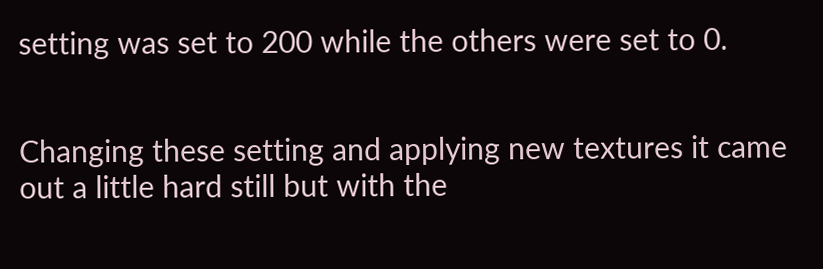setting was set to 200 while the others were set to 0.


Changing these setting and applying new textures it came out a little hard still but with the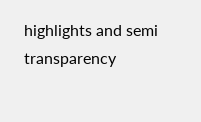highlights and semi transparency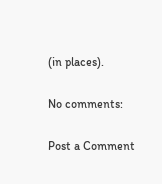(in places).

No comments:

Post a Comment